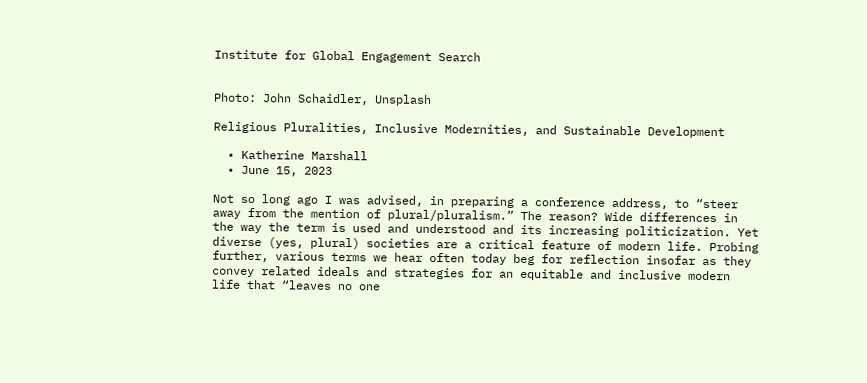Institute for Global Engagement Search


Photo: John Schaidler, Unsplash

Religious Pluralities, Inclusive Modernities, and Sustainable Development

  • Katherine Marshall
  • June 15, 2023

Not so long ago I was advised, in preparing a conference address, to “steer away from the mention of plural/pluralism.” The reason? Wide differences in the way the term is used and understood and its increasing politicization. Yet diverse (yes, plural) societies are a critical feature of modern life. Probing further, various terms we hear often today beg for reflection insofar as they convey related ideals and strategies for an equitable and inclusive modern life that “leaves no one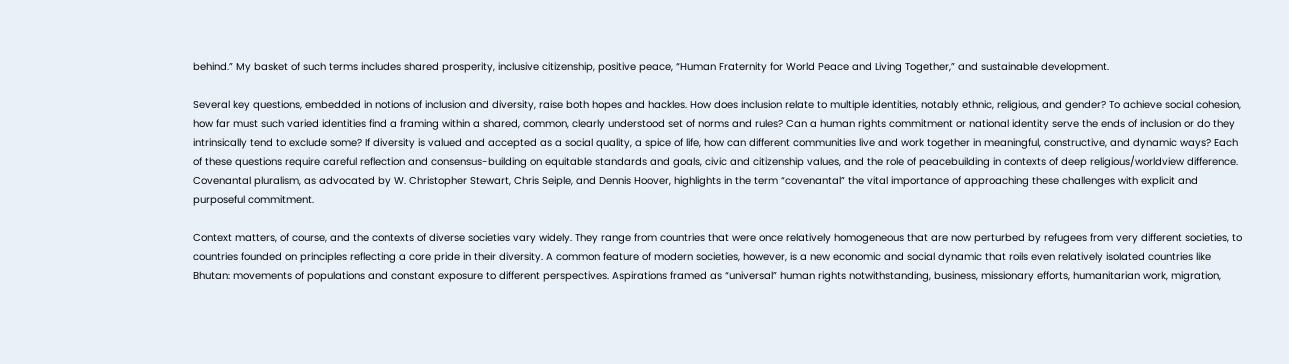behind.” My basket of such terms includes shared prosperity, inclusive citizenship, positive peace, “Human Fraternity for World Peace and Living Together,” and sustainable development.

Several key questions, embedded in notions of inclusion and diversity, raise both hopes and hackles. How does inclusion relate to multiple identities, notably ethnic, religious, and gender? To achieve social cohesion, how far must such varied identities find a framing within a shared, common, clearly understood set of norms and rules? Can a human rights commitment or national identity serve the ends of inclusion or do they intrinsically tend to exclude some? If diversity is valued and accepted as a social quality, a spice of life, how can different communities live and work together in meaningful, constructive, and dynamic ways? Each of these questions require careful reflection and consensus-building on equitable standards and goals, civic and citizenship values, and the role of peacebuilding in contexts of deep religious/worldview difference. Covenantal pluralism, as advocated by W. Christopher Stewart, Chris Seiple, and Dennis Hoover, highlights in the term “covenantal” the vital importance of approaching these challenges with explicit and purposeful commitment.

Context matters, of course, and the contexts of diverse societies vary widely. They range from countries that were once relatively homogeneous that are now perturbed by refugees from very different societies, to countries founded on principles reflecting a core pride in their diversity. A common feature of modern societies, however, is a new economic and social dynamic that roils even relatively isolated countries like Bhutan: movements of populations and constant exposure to different perspectives. Aspirations framed as “universal” human rights notwithstanding, business, missionary efforts, humanitarian work, migration,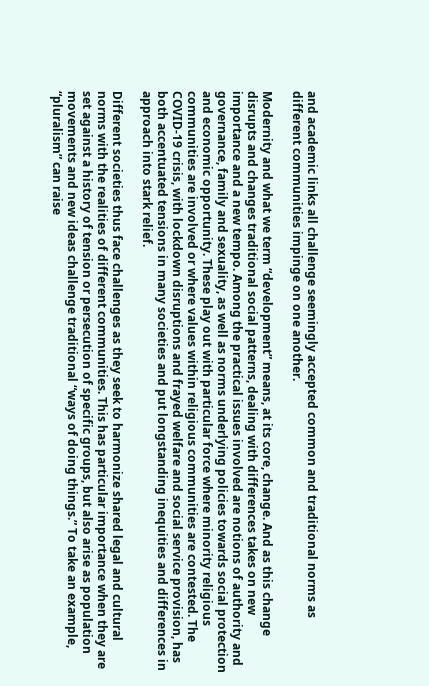and academic links all challenge seemingly accepted common and traditional norms as different communities impinge on one another.

Modernity and what we term “development” means, at its core, change. And as this change disrupts and changes traditional social patterns, dealing with differences takes on new importance and a new tempo. Among the practical issues involved are notions of authority and governance, family and sexuality, as well as norms underlying policies towards social protection and economic opportunity. These play out with particular force where minority religious communities are involved or where values within religious communities are contested. The COVID-19 crisis, with lockdown disruptions and frayed welfare and social service provision, has both accentuated tensions in many societies and put longstanding inequities and differences in approach into stark relief.

Different societies thus face challenges as they seek to harmonize shared legal and cultural norms with the realities of different communities. This has particular importance when they are set against a history of tension or persecution of specific groups, but also arise as population movements and new ideas challenge traditional “ways of doing things.” To take an example, “pluralism” can raise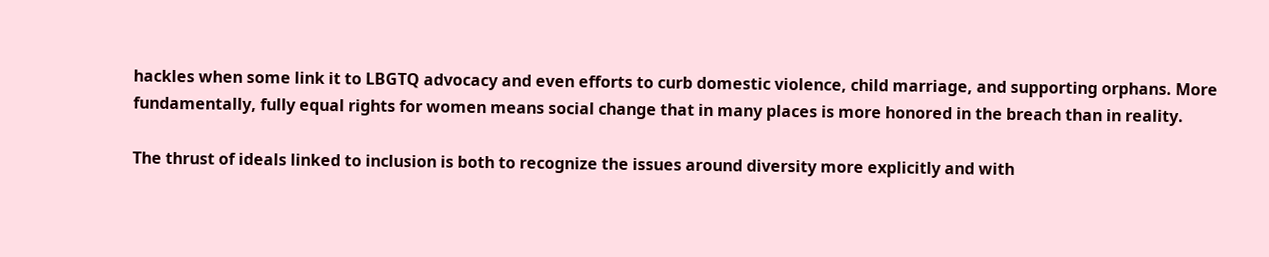hackles when some link it to LBGTQ advocacy and even efforts to curb domestic violence, child marriage, and supporting orphans. More fundamentally, fully equal rights for women means social change that in many places is more honored in the breach than in reality.

The thrust of ideals linked to inclusion is both to recognize the issues around diversity more explicitly and with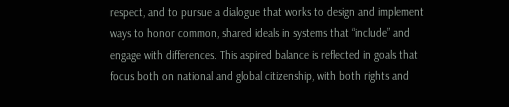respect, and to pursue a dialogue that works to design and implement ways to honor common, shared ideals in systems that “include” and engage with differences. This aspired balance is reflected in goals that focus both on national and global citizenship, with both rights and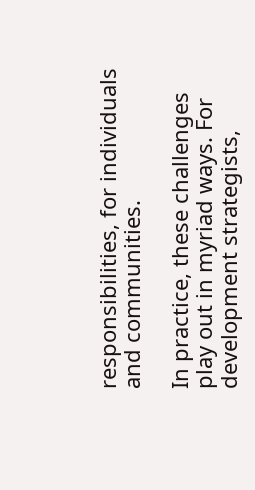responsibilities, for individuals and communities.

In practice, these challenges play out in myriad ways. For development strategists,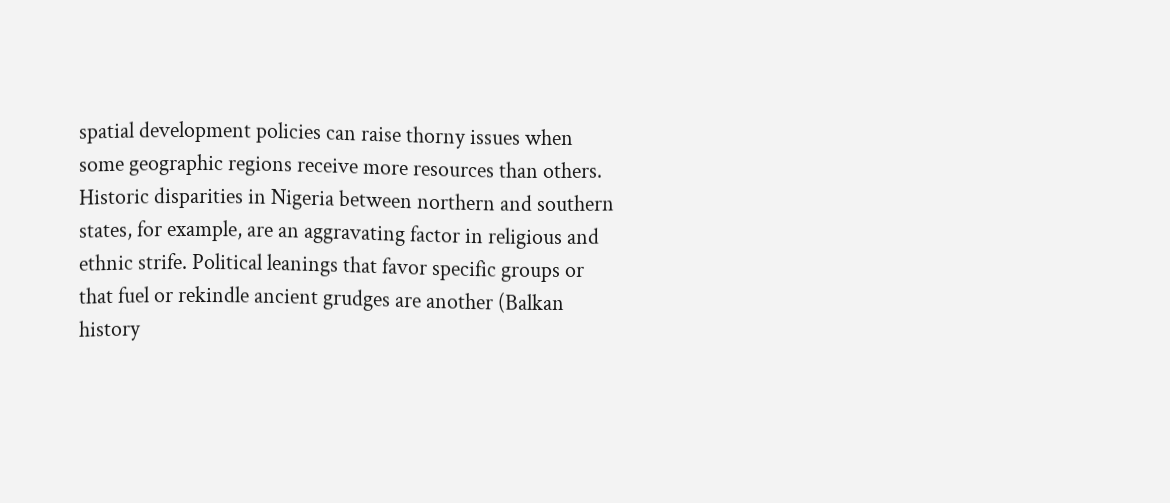spatial development policies can raise thorny issues when some geographic regions receive more resources than others. Historic disparities in Nigeria between northern and southern states, for example, are an aggravating factor in religious and ethnic strife. Political leanings that favor specific groups or that fuel or rekindle ancient grudges are another (Balkan history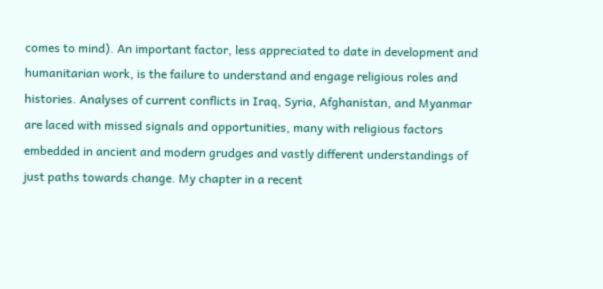comes to mind). An important factor, less appreciated to date in development and humanitarian work, is the failure to understand and engage religious roles and histories. Analyses of current conflicts in Iraq, Syria, Afghanistan, and Myanmar are laced with missed signals and opportunities, many with religious factors embedded in ancient and modern grudges and vastly different understandings of just paths towards change. My chapter in a recent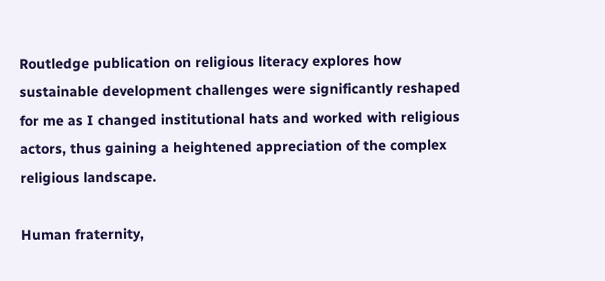Routledge publication on religious literacy explores how sustainable development challenges were significantly reshaped for me as I changed institutional hats and worked with religious actors, thus gaining a heightened appreciation of the complex religious landscape.

Human fraternity,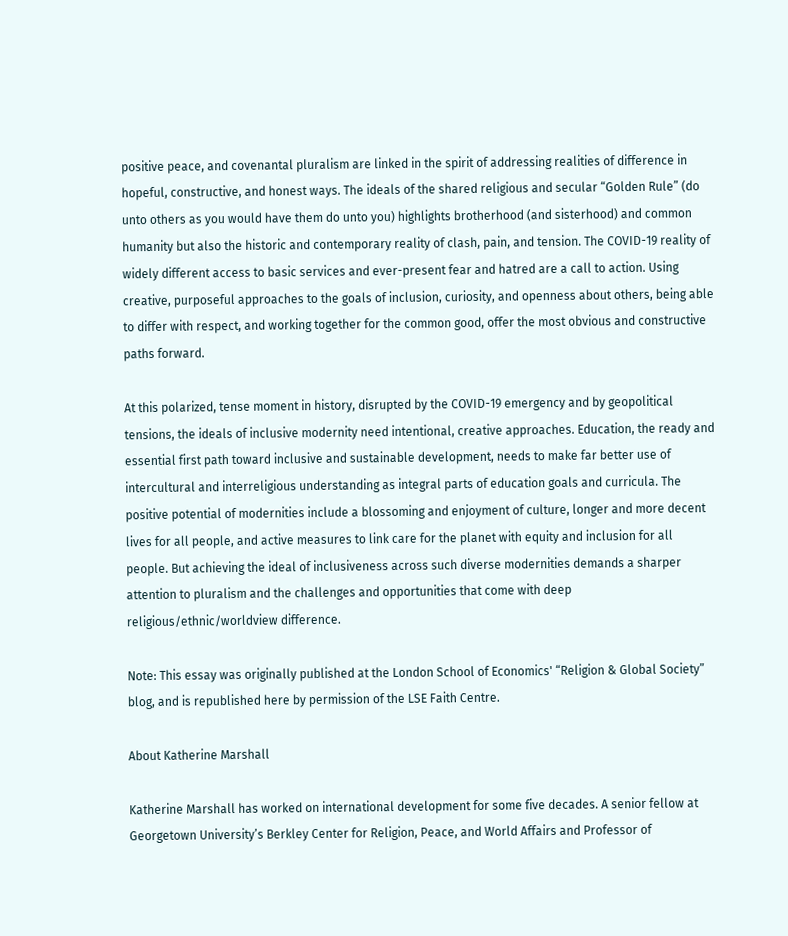positive peace, and covenantal pluralism are linked in the spirit of addressing realities of difference in hopeful, constructive, and honest ways. The ideals of the shared religious and secular “Golden Rule” (do unto others as you would have them do unto you) highlights brotherhood (and sisterhood) and common humanity but also the historic and contemporary reality of clash, pain, and tension. The COVID-19 reality of widely different access to basic services and ever-present fear and hatred are a call to action. Using creative, purposeful approaches to the goals of inclusion, curiosity, and openness about others, being able to differ with respect, and working together for the common good, offer the most obvious and constructive paths forward.

At this polarized, tense moment in history, disrupted by the COVID-19 emergency and by geopolitical tensions, the ideals of inclusive modernity need intentional, creative approaches. Education, the ready and essential first path toward inclusive and sustainable development, needs to make far better use of intercultural and interreligious understanding as integral parts of education goals and curricula. The positive potential of modernities include a blossoming and enjoyment of culture, longer and more decent lives for all people, and active measures to link care for the planet with equity and inclusion for all people. But achieving the ideal of inclusiveness across such diverse modernities demands a sharper attention to pluralism and the challenges and opportunities that come with deep religious/ethnic/worldview difference.

Note: This essay was originally published at the London School of Economics' “Religion & Global Society” blog, and is republished here by permission of the LSE Faith Centre.

About Katherine Marshall

Katherine Marshall has worked on international development for some five decades. A senior fellow at Georgetown University’s Berkley Center for Religion, Peace, and World Affairs and Professor of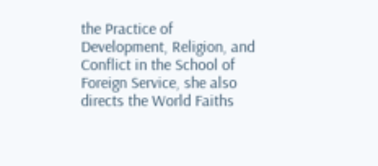the Practice of Development, Religion, and Conflict in the School of Foreign Service, she also directs the World Faiths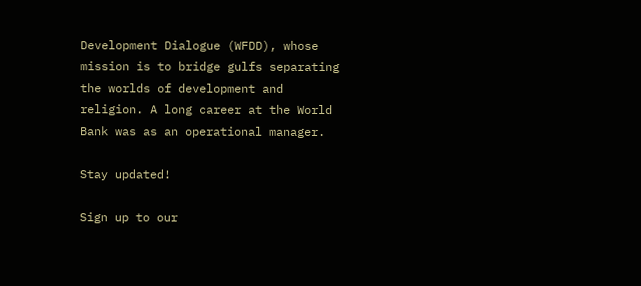Development Dialogue (WFDD), whose mission is to bridge gulfs separating the worlds of development and religion. A long career at the World Bank was as an operational manager.

Stay updated!

Sign up to our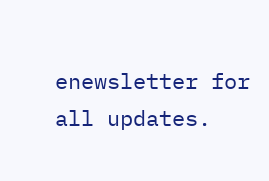enewsletter for all updates.